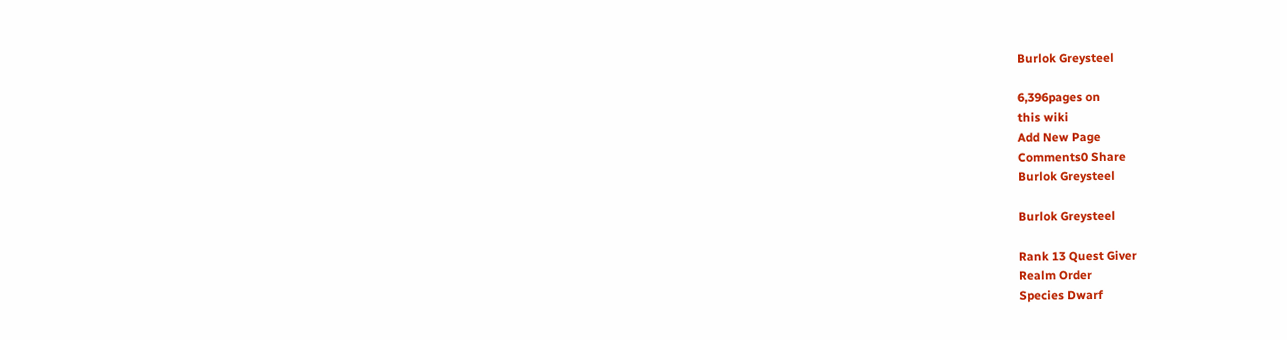Burlok Greysteel

6,396pages on
this wiki
Add New Page
Comments0 Share
Burlok Greysteel

Burlok Greysteel

Rank 13 Quest Giver
Realm Order
Species Dwarf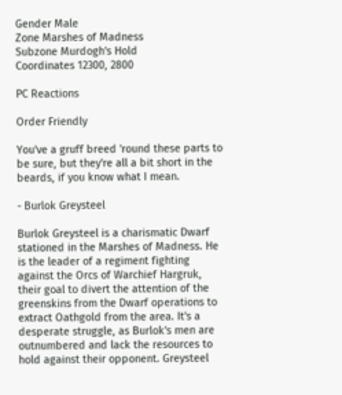Gender Male
Zone Marshes of Madness
Subzone Murdogh's Hold
Coordinates 12300, 2800

PC Reactions

Order Friendly

You've a gruff breed 'round these parts to be sure, but they're all a bit short in the beards, if you know what I mean.

- Burlok Greysteel

Burlok Greysteel is a charismatic Dwarf stationed in the Marshes of Madness. He is the leader of a regiment fighting against the Orcs of Warchief Hargruk, their goal to divert the attention of the greenskins from the Dwarf operations to extract Oathgold from the area. It's a desperate struggle, as Burlok's men are outnumbered and lack the resources to hold against their opponent. Greysteel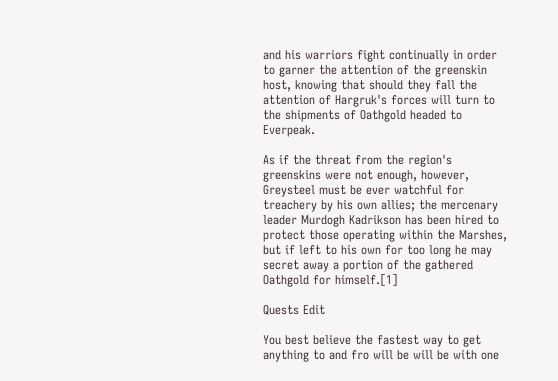and his warriors fight continually in order to garner the attention of the greenskin host, knowing that should they fall the attention of Hargruk's forces will turn to the shipments of Oathgold headed to Everpeak.

As if the threat from the region's greenskins were not enough, however, Greysteel must be ever watchful for treachery by his own allies; the mercenary leader Murdogh Kadrikson has been hired to protect those operating within the Marshes, but if left to his own for too long he may secret away a portion of the gathered Oathgold for himself.[1]

Quests Edit

You best believe the fastest way to get anything to and fro will be will be with one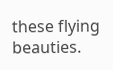these flying beauties.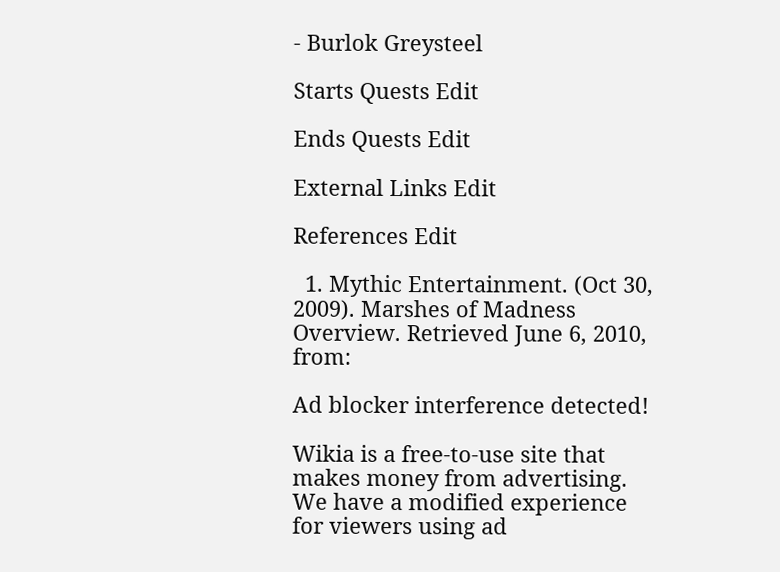- Burlok Greysteel

Starts Quests Edit

Ends Quests Edit

External Links Edit

References Edit

  1. Mythic Entertainment. (Oct 30, 2009). Marshes of Madness Overview. Retrieved June 6, 2010, from:

Ad blocker interference detected!

Wikia is a free-to-use site that makes money from advertising. We have a modified experience for viewers using ad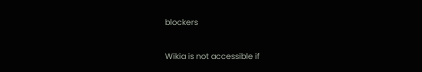blockers

Wikia is not accessible if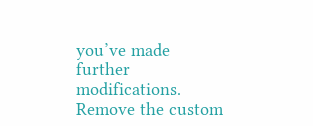you’ve made further modifications. Remove the custom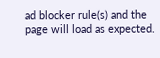ad blocker rule(s) and the page will load as expected.